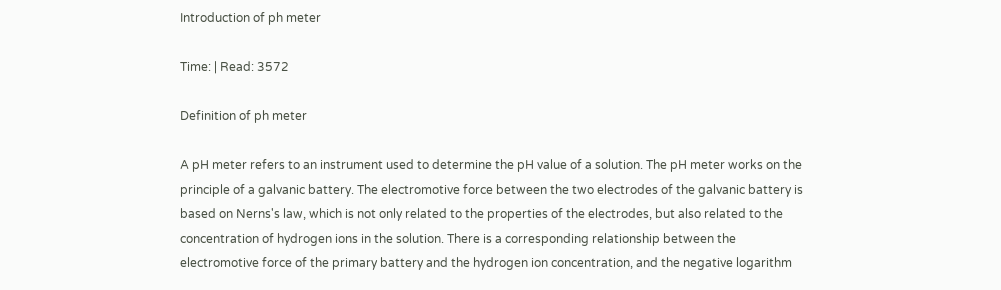Introduction of ph meter

Time: | Read: 3572

Definition of ph meter

A pH meter refers to an instrument used to determine the pH value of a solution. The pH meter works on the principle of a galvanic battery. The electromotive force between the two electrodes of the galvanic battery is based on Nerns's law, which is not only related to the properties of the electrodes, but also related to the concentration of hydrogen ions in the solution. There is a corresponding relationship between the electromotive force of the primary battery and the hydrogen ion concentration, and the negative logarithm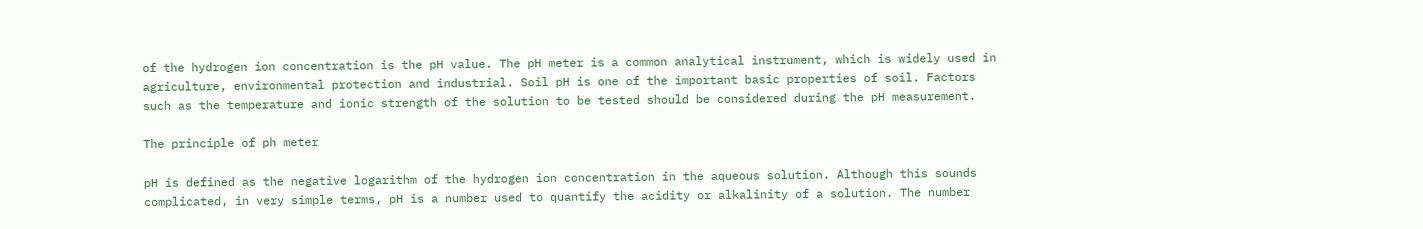of the hydrogen ion concentration is the pH value. The pH meter is a common analytical instrument, which is widely used in agriculture, environmental protection and industrial. Soil pH is one of the important basic properties of soil. Factors such as the temperature and ionic strength of the solution to be tested should be considered during the pH measurement.

The principle of ph meter

pH is defined as the negative logarithm of the hydrogen ion concentration in the aqueous solution. Although this sounds complicated, in very simple terms, pH is a number used to quantify the acidity or alkalinity of a solution. The number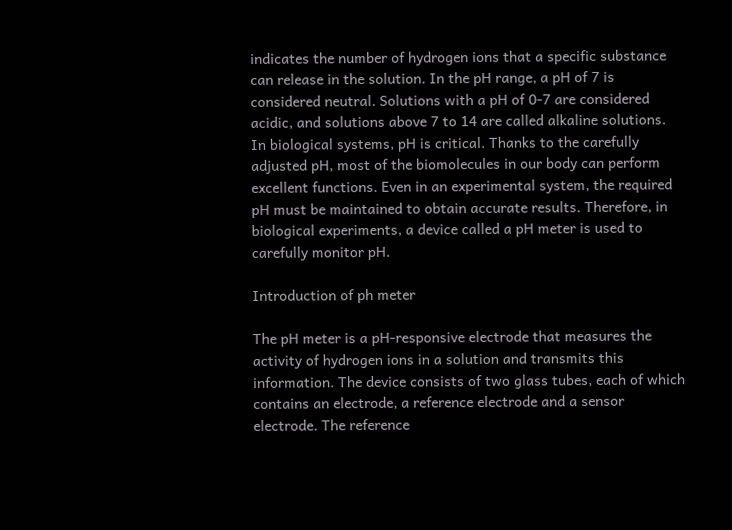indicates the number of hydrogen ions that a specific substance can release in the solution. In the pH range, a pH of 7 is considered neutral. Solutions with a pH of 0-7 are considered acidic, and solutions above 7 to 14 are called alkaline solutions. In biological systems, pH is critical. Thanks to the carefully adjusted pH, most of the biomolecules in our body can perform excellent functions. Even in an experimental system, the required pH must be maintained to obtain accurate results. Therefore, in biological experiments, a device called a pH meter is used to carefully monitor pH.

Introduction of ph meter

The pH meter is a pH-responsive electrode that measures the activity of hydrogen ions in a solution and transmits this information. The device consists of two glass tubes, each of which contains an electrode, a reference electrode and a sensor electrode. The reference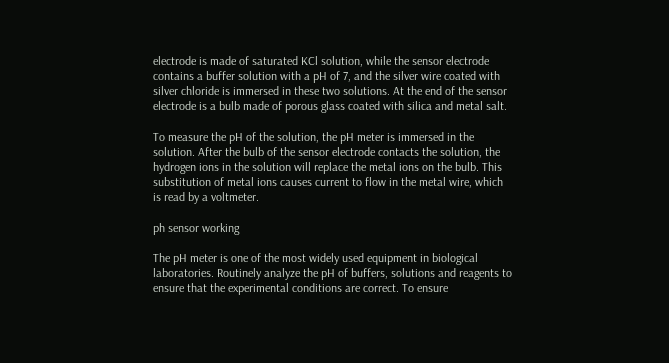electrode is made of saturated KCl solution, while the sensor electrode contains a buffer solution with a pH of 7, and the silver wire coated with silver chloride is immersed in these two solutions. At the end of the sensor electrode is a bulb made of porous glass coated with silica and metal salt.

To measure the pH of the solution, the pH meter is immersed in the solution. After the bulb of the sensor electrode contacts the solution, the hydrogen ions in the solution will replace the metal ions on the bulb. This substitution of metal ions causes current to flow in the metal wire, which is read by a voltmeter.

ph sensor working

The pH meter is one of the most widely used equipment in biological laboratories. Routinely analyze the pH of buffers, solutions and reagents to ensure that the experimental conditions are correct. To ensure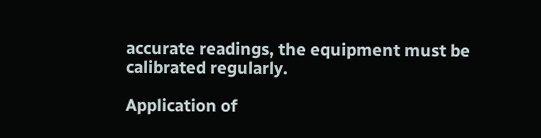accurate readings, the equipment must be calibrated regularly.

Application of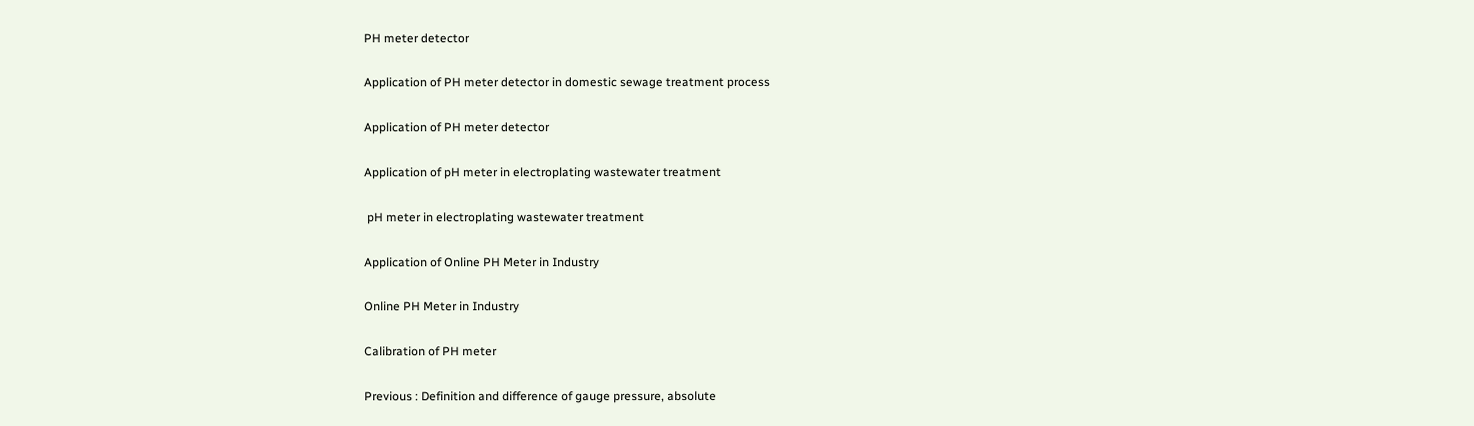PH meter detector

Application of PH meter detector in domestic sewage treatment process

Application of PH meter detector

Application of pH meter in electroplating wastewater treatment

 pH meter in electroplating wastewater treatment

Application of Online PH Meter in Industry

Online PH Meter in Industry

Calibration of PH meter

Previous : Definition and difference of gauge pressure, absolute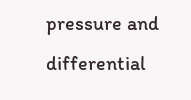pressure and differential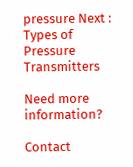pressure Next : Types of Pressure Transmitters

Need more information?

Contact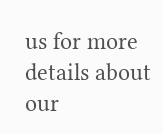us for more details about our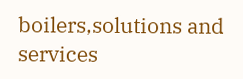boilers,solutions and services